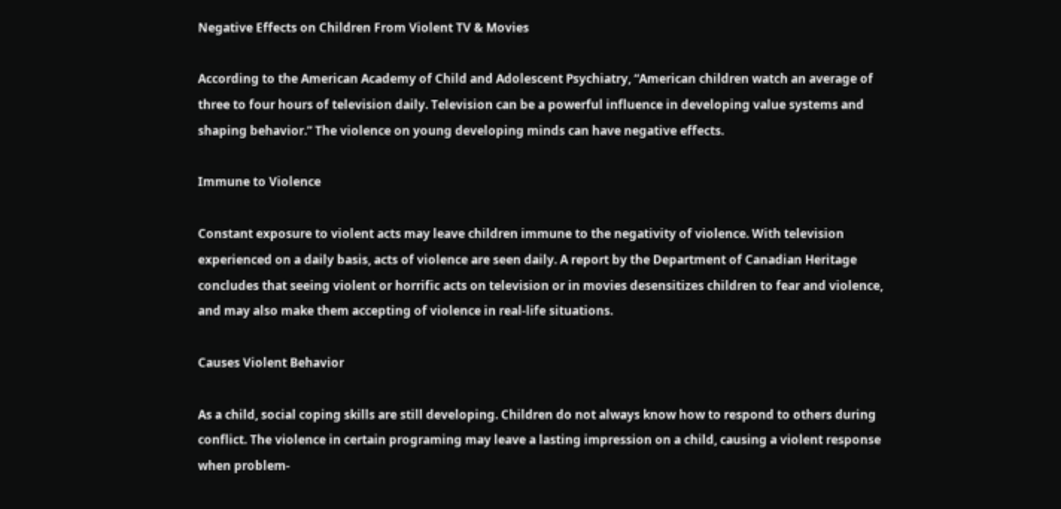Negative Effects on Children From Violent TV & Movies

According to the American Academy of Child and Adolescent Psychiatry, “American children watch an average of three to four hours of television daily. Television can be a powerful influence in developing value systems and shaping behavior.” The violence on young developing minds can have negative effects.

Immune to Violence

Constant exposure to violent acts may leave children immune to the negativity of violence. With television experienced on a daily basis, acts of violence are seen daily. A report by the Department of Canadian Heritage concludes that seeing violent or horrific acts on television or in movies desensitizes children to fear and violence, and may also make them accepting of violence in real-life situations.

Causes Violent Behavior

As a child, social coping skills are still developing. Children do not always know how to respond to others during conflict. The violence in certain programing may leave a lasting impression on a child, causing a violent response when problem-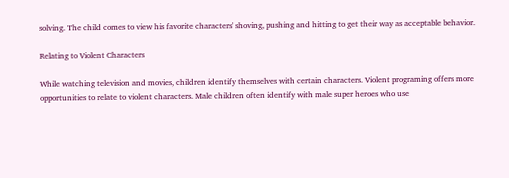solving. The child comes to view his favorite characters' shoving, pushing and hitting to get their way as acceptable behavior.

Relating to Violent Characters

While watching television and movies, children identify themselves with certain characters. Violent programing offers more opportunities to relate to violent characters. Male children often identify with male super heroes who use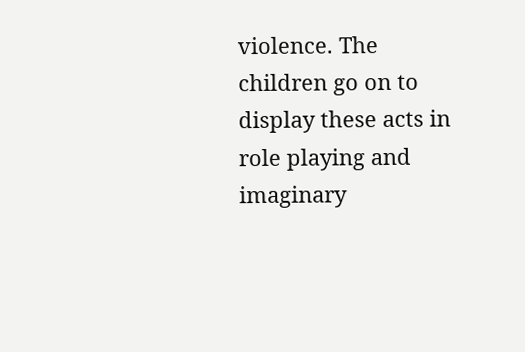violence. The children go on to display these acts in role playing and imaginary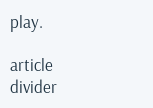play.

article divider